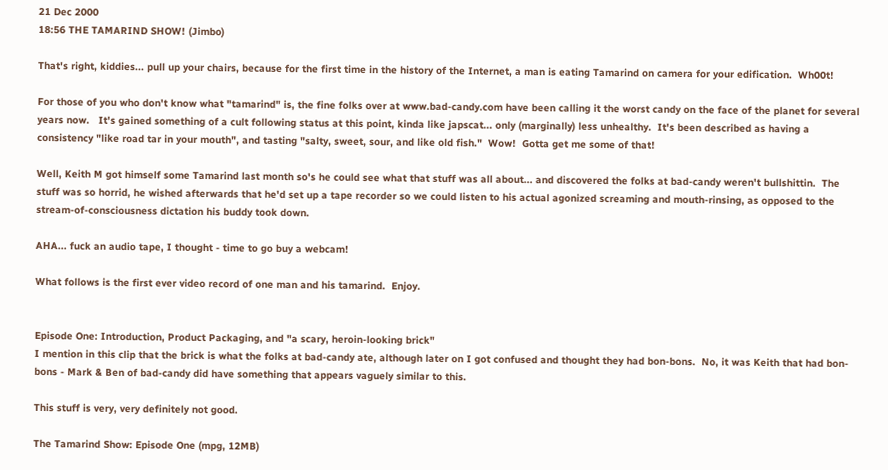21 Dec 2000
18:56 THE TAMARIND SHOW! (Jimbo)

That's right, kiddies... pull up your chairs, because for the first time in the history of the Internet, a man is eating Tamarind on camera for your edification.  Wh00t!

For those of you who don't know what "tamarind" is, the fine folks over at www.bad-candy.com have been calling it the worst candy on the face of the planet for several years now.   It's gained something of a cult following status at this point, kinda like japscat... only (marginally) less unhealthy.  It's been described as having a consistency "like road tar in your mouth", and tasting "salty, sweet, sour, and like old fish."  Wow!  Gotta get me some of that!

Well, Keith M got himself some Tamarind last month so's he could see what that stuff was all about... and discovered the folks at bad-candy weren't bullshittin.  The stuff was so horrid, he wished afterwards that he'd set up a tape recorder so we could listen to his actual agonized screaming and mouth-rinsing, as opposed to the stream-of-consciousness dictation his buddy took down.

AHA... fuck an audio tape, I thought - time to go buy a webcam!

What follows is the first ever video record of one man and his tamarind.  Enjoy.


Episode One: Introduction, Product Packaging, and "a scary, heroin-looking brick"
I mention in this clip that the brick is what the folks at bad-candy ate, although later on I got confused and thought they had bon-bons.  No, it was Keith that had bon-bons - Mark & Ben of bad-candy did have something that appears vaguely similar to this.

This stuff is very, very definitely not good.

The Tamarind Show: Episode One (mpg, 12MB)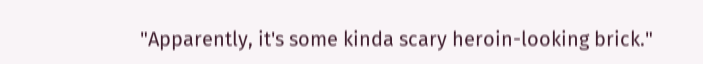"Apparently, it's some kinda scary heroin-looking brick."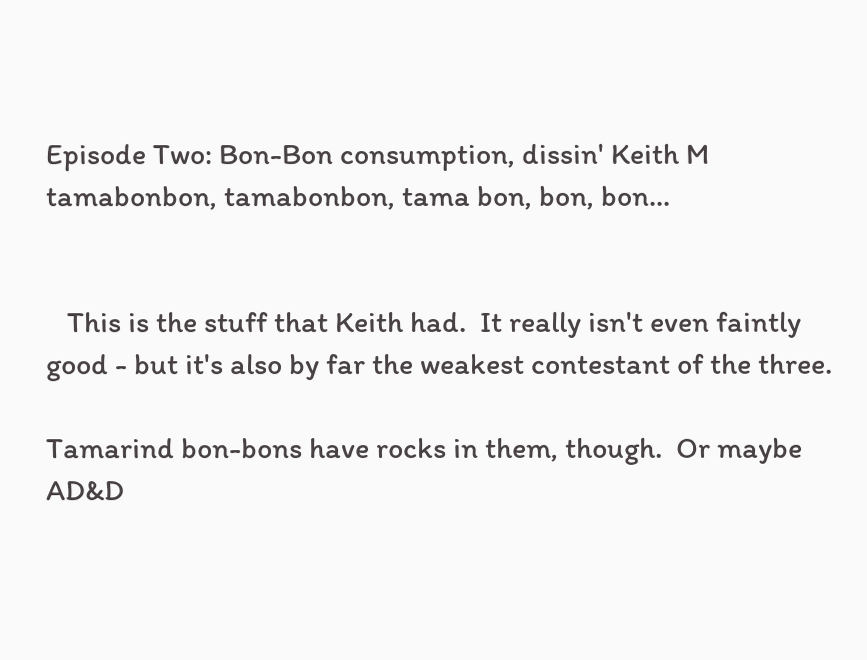Episode Two: Bon-Bon consumption, dissin' Keith M
tamabonbon, tamabonbon, tama bon, bon, bon...


   This is the stuff that Keith had.  It really isn't even faintly good - but it's also by far the weakest contestant of the three.

Tamarind bon-bons have rocks in them, though.  Or maybe AD&D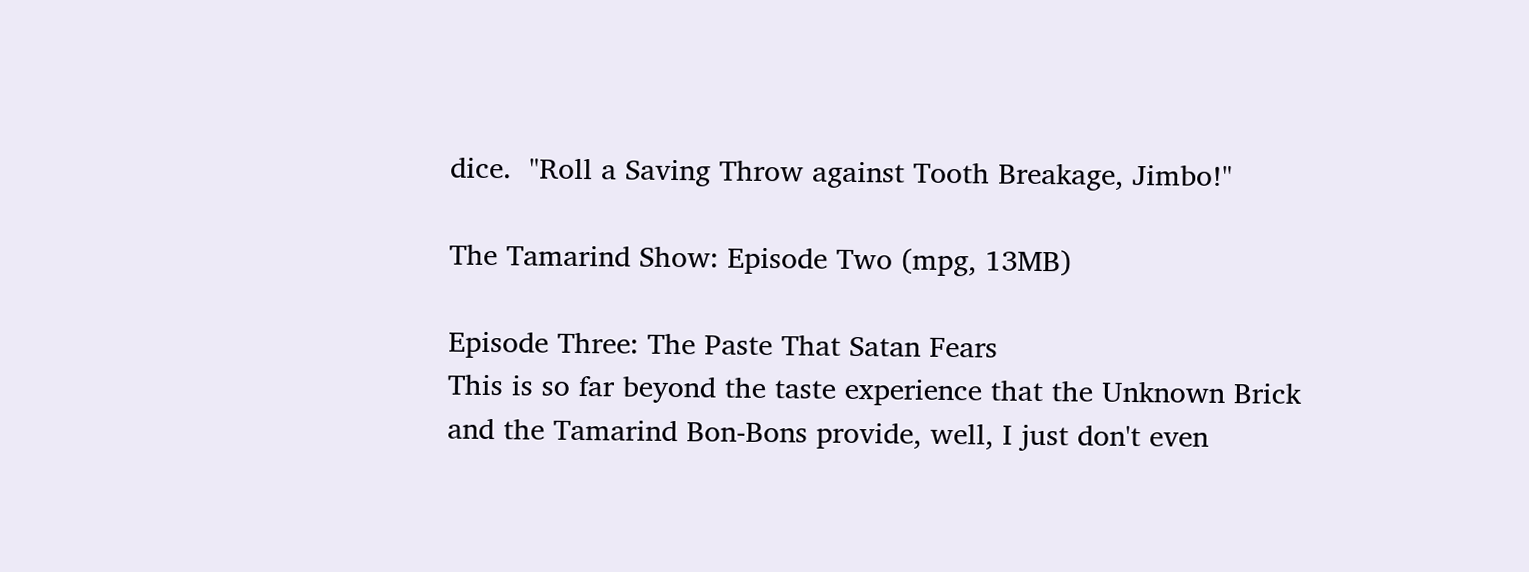dice.  "Roll a Saving Throw against Tooth Breakage, Jimbo!"

The Tamarind Show: Episode Two (mpg, 13MB)

Episode Three: The Paste That Satan Fears
This is so far beyond the taste experience that the Unknown Brick and the Tamarind Bon-Bons provide, well, I just don't even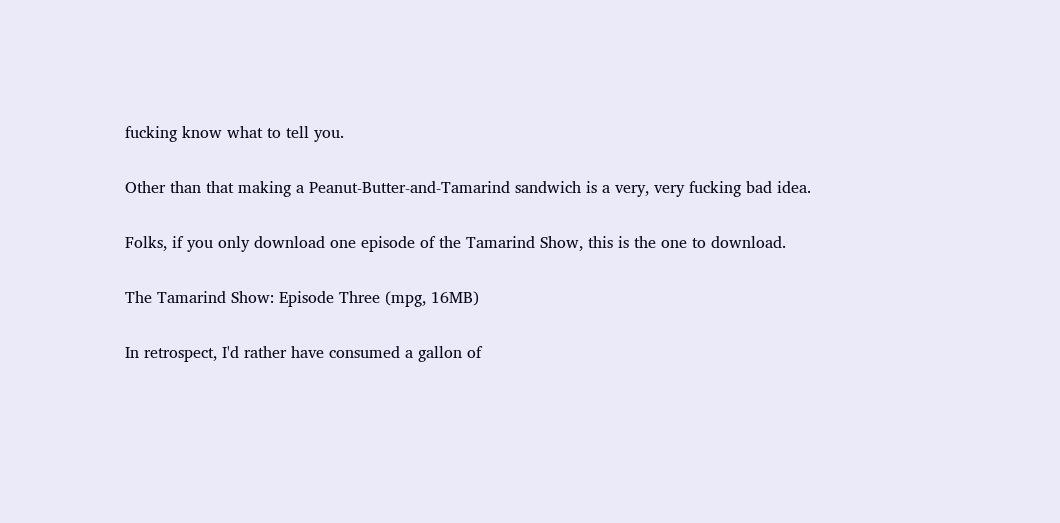fucking know what to tell you.

Other than that making a Peanut-Butter-and-Tamarind sandwich is a very, very fucking bad idea.

Folks, if you only download one episode of the Tamarind Show, this is the one to download.

The Tamarind Show: Episode Three (mpg, 16MB)

In retrospect, I'd rather have consumed a gallon of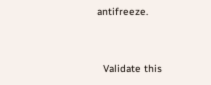antifreeze.


  Validate this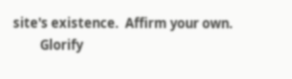site's existence.  Affirm your own.
         Glorify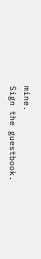mine.
Sign the guestbook.